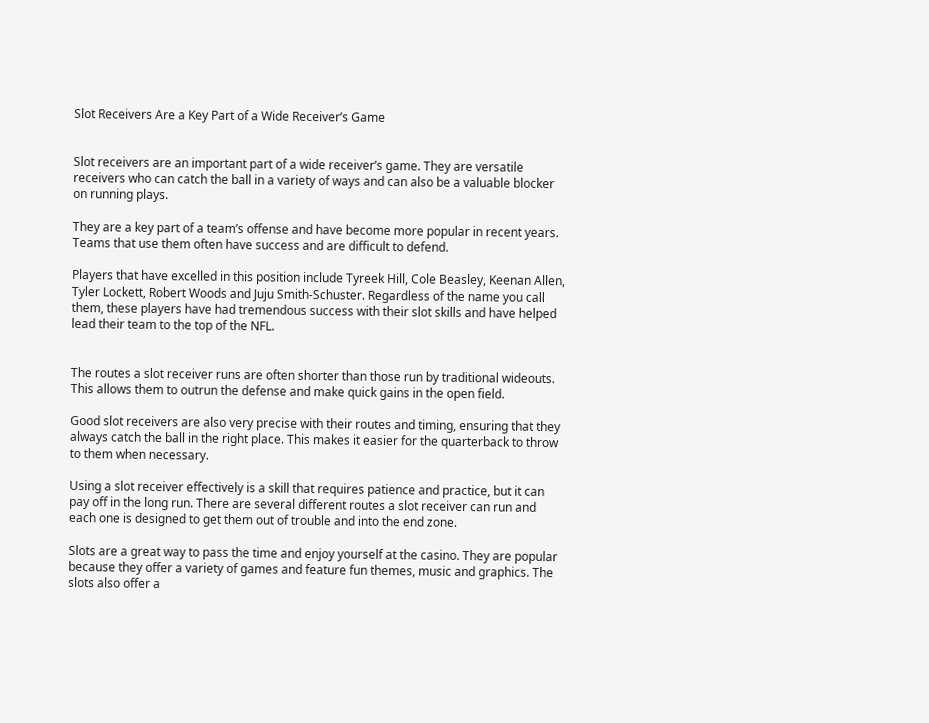Slot Receivers Are a Key Part of a Wide Receiver’s Game


Slot receivers are an important part of a wide receiver’s game. They are versatile receivers who can catch the ball in a variety of ways and can also be a valuable blocker on running plays.

They are a key part of a team’s offense and have become more popular in recent years. Teams that use them often have success and are difficult to defend.

Players that have excelled in this position include Tyreek Hill, Cole Beasley, Keenan Allen, Tyler Lockett, Robert Woods and Juju Smith-Schuster. Regardless of the name you call them, these players have had tremendous success with their slot skills and have helped lead their team to the top of the NFL.


The routes a slot receiver runs are often shorter than those run by traditional wideouts. This allows them to outrun the defense and make quick gains in the open field.

Good slot receivers are also very precise with their routes and timing, ensuring that they always catch the ball in the right place. This makes it easier for the quarterback to throw to them when necessary.

Using a slot receiver effectively is a skill that requires patience and practice, but it can pay off in the long run. There are several different routes a slot receiver can run and each one is designed to get them out of trouble and into the end zone.

Slots are a great way to pass the time and enjoy yourself at the casino. They are popular because they offer a variety of games and feature fun themes, music and graphics. The slots also offer a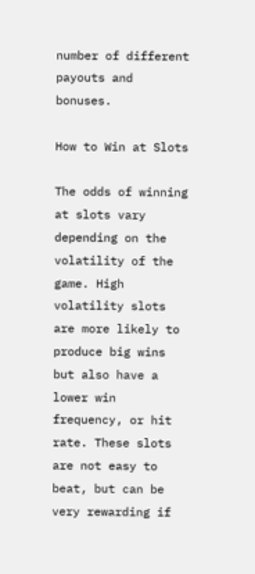number of different payouts and bonuses.

How to Win at Slots

The odds of winning at slots vary depending on the volatility of the game. High volatility slots are more likely to produce big wins but also have a lower win frequency, or hit rate. These slots are not easy to beat, but can be very rewarding if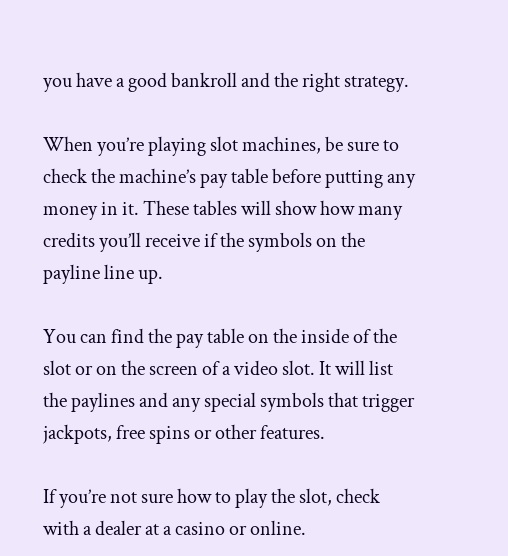you have a good bankroll and the right strategy.

When you’re playing slot machines, be sure to check the machine’s pay table before putting any money in it. These tables will show how many credits you’ll receive if the symbols on the payline line up.

You can find the pay table on the inside of the slot or on the screen of a video slot. It will list the paylines and any special symbols that trigger jackpots, free spins or other features.

If you’re not sure how to play the slot, check with a dealer at a casino or online.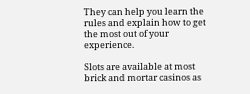They can help you learn the rules and explain how to get the most out of your experience.

Slots are available at most brick and mortar casinos as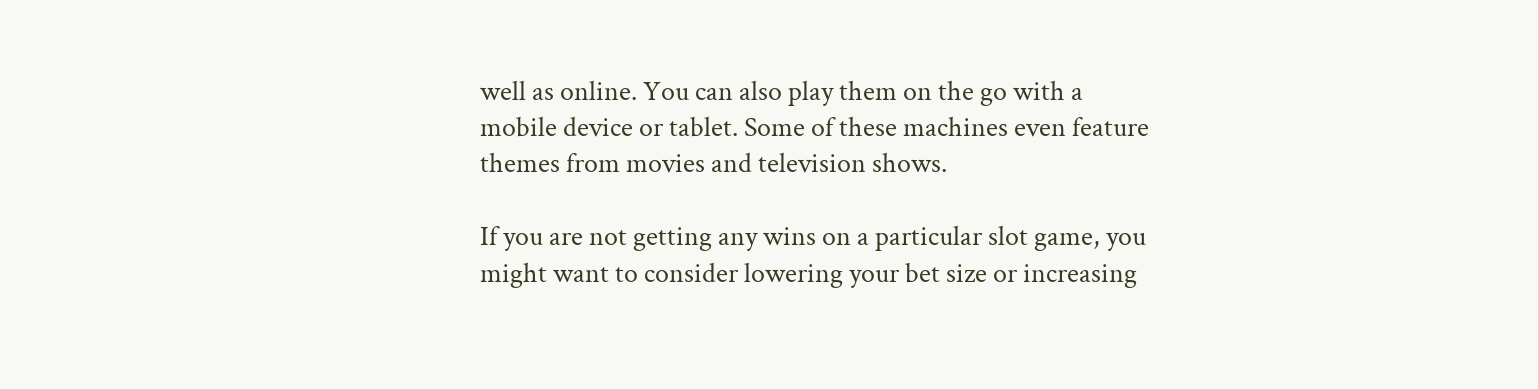well as online. You can also play them on the go with a mobile device or tablet. Some of these machines even feature themes from movies and television shows.

If you are not getting any wins on a particular slot game, you might want to consider lowering your bet size or increasing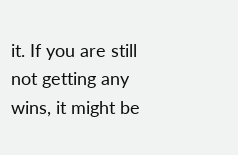it. If you are still not getting any wins, it might be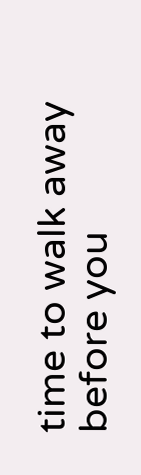time to walk away before you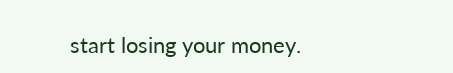start losing your money.